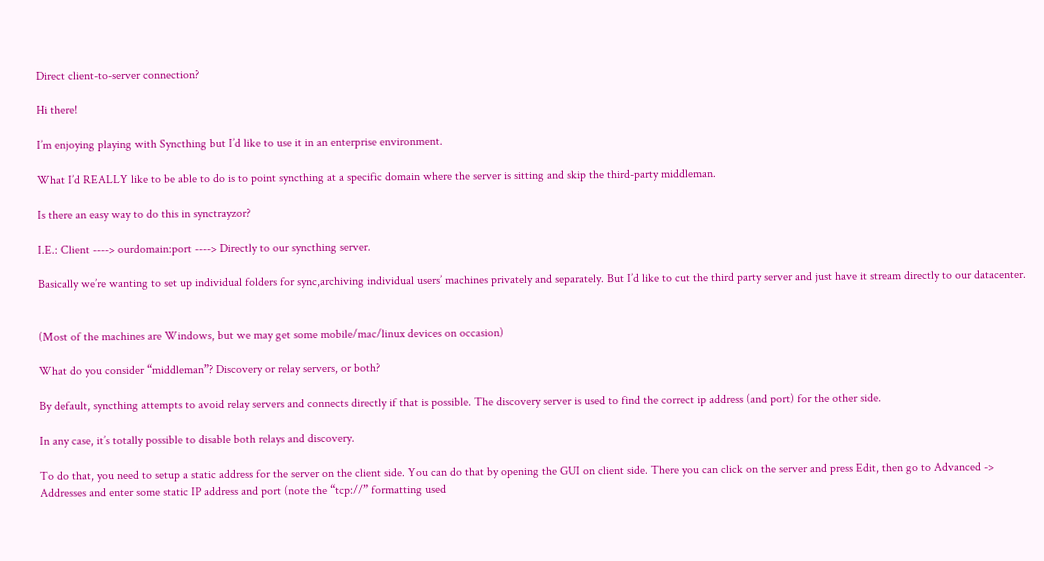Direct client-to-server connection?

Hi there!

I’m enjoying playing with Syncthing but I’d like to use it in an enterprise environment.

What I’d REALLY like to be able to do is to point syncthing at a specific domain where the server is sitting and skip the third-party middleman.

Is there an easy way to do this in synctrayzor?

I.E.: Client ----> ourdomain:port ----> Directly to our syncthing server.

Basically we’re wanting to set up individual folders for sync,archiving individual users’ machines privately and separately. But I’d like to cut the third party server and just have it stream directly to our datacenter.


(Most of the machines are Windows, but we may get some mobile/mac/linux devices on occasion)

What do you consider “middleman”? Discovery or relay servers, or both?

By default, syncthing attempts to avoid relay servers and connects directly if that is possible. The discovery server is used to find the correct ip address (and port) for the other side.

In any case, it’s totally possible to disable both relays and discovery.

To do that, you need to setup a static address for the server on the client side. You can do that by opening the GUI on client side. There you can click on the server and press Edit, then go to Advanced -> Addresses and enter some static IP address and port (note the “tcp://” formatting used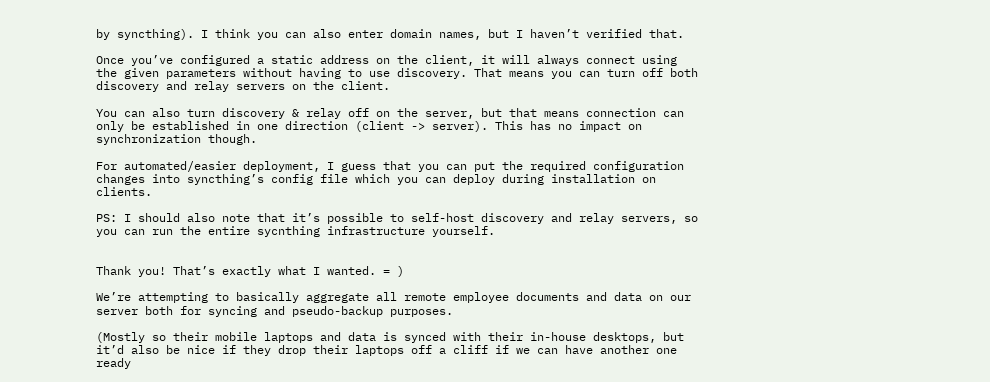by syncthing). I think you can also enter domain names, but I haven’t verified that.

Once you’ve configured a static address on the client, it will always connect using the given parameters without having to use discovery. That means you can turn off both discovery and relay servers on the client.

You can also turn discovery & relay off on the server, but that means connection can only be established in one direction (client -> server). This has no impact on synchronization though.

For automated/easier deployment, I guess that you can put the required configuration changes into syncthing’s config file which you can deploy during installation on clients.

PS: I should also note that it’s possible to self-host discovery and relay servers, so you can run the entire sycnthing infrastructure yourself.


Thank you! That’s exactly what I wanted. = )

We’re attempting to basically aggregate all remote employee documents and data on our server both for syncing and pseudo-backup purposes.

(Mostly so their mobile laptops and data is synced with their in-house desktops, but it’d also be nice if they drop their laptops off a cliff if we can have another one ready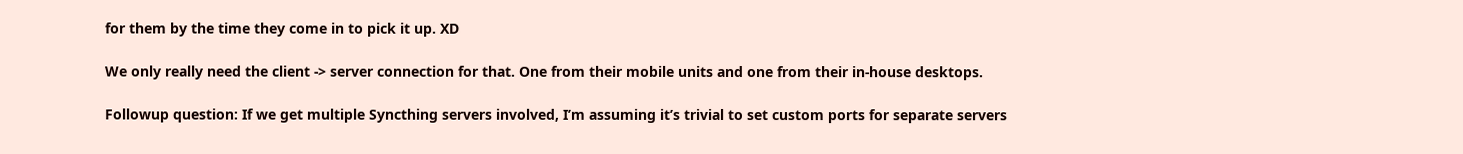for them by the time they come in to pick it up. XD

We only really need the client -> server connection for that. One from their mobile units and one from their in-house desktops.

Followup question: If we get multiple Syncthing servers involved, I’m assuming it’s trivial to set custom ports for separate servers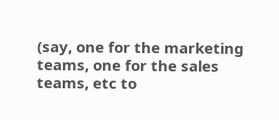(say, one for the marketing teams, one for the sales teams, etc to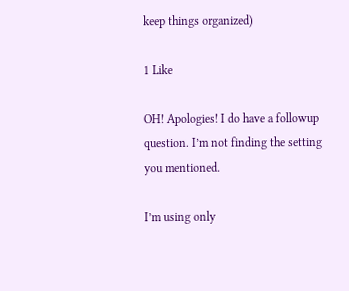keep things organized)

1 Like

OH! Apologies! I do have a followup question. I’m not finding the setting you mentioned.

I’m using only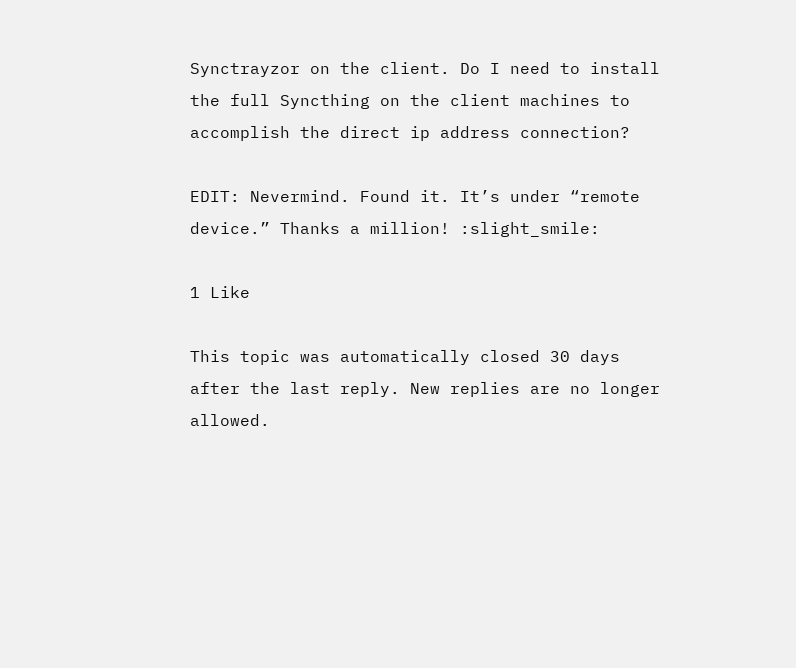Synctrayzor on the client. Do I need to install the full Syncthing on the client machines to accomplish the direct ip address connection?

EDIT: Nevermind. Found it. It’s under “remote device.” Thanks a million! :slight_smile:

1 Like

This topic was automatically closed 30 days after the last reply. New replies are no longer allowed.